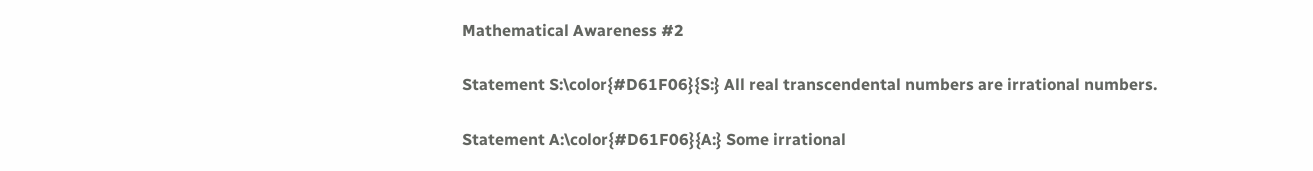Mathematical Awareness #2

Statement S:\color{#D61F06}{S:} All real transcendental numbers are irrational numbers.

Statement A:\color{#D61F06}{A:} Some irrational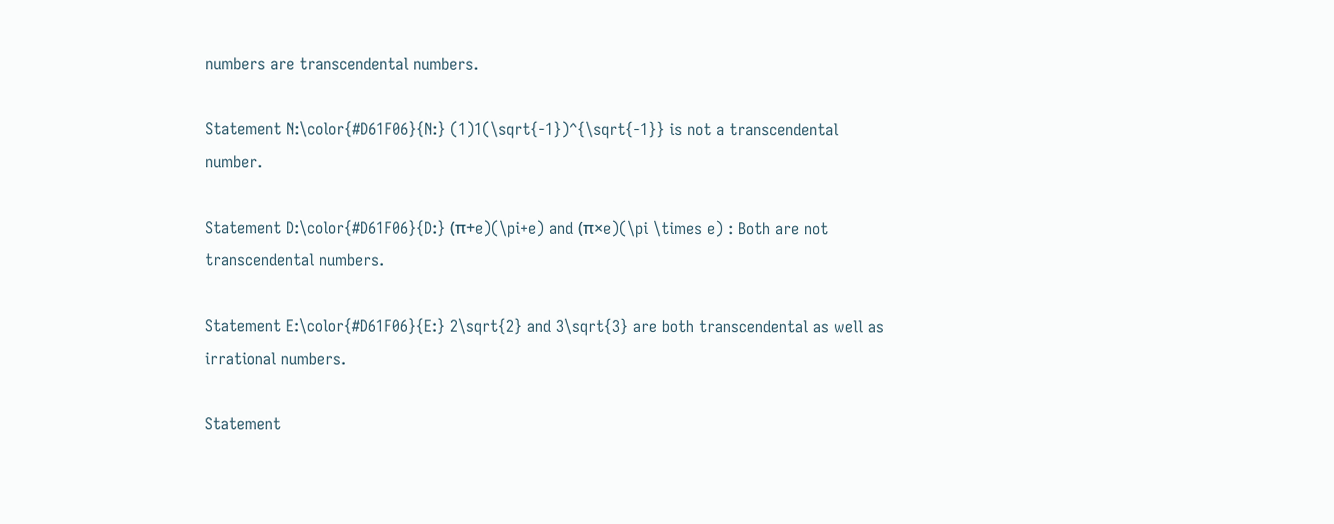numbers are transcendental numbers.

Statement N:\color{#D61F06}{N:} (1)1(\sqrt{-1})^{\sqrt{-1}} is not a transcendental number.

Statement D:\color{#D61F06}{D:} (π+e)(\pi+e) and (π×e)(\pi \times e) : Both are not transcendental numbers.

Statement E:\color{#D61F06}{E:} 2\sqrt{2} and 3\sqrt{3} are both transcendental as well as irrational numbers.

Statement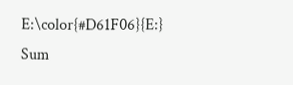E:\color{#D61F06}{E:} Sum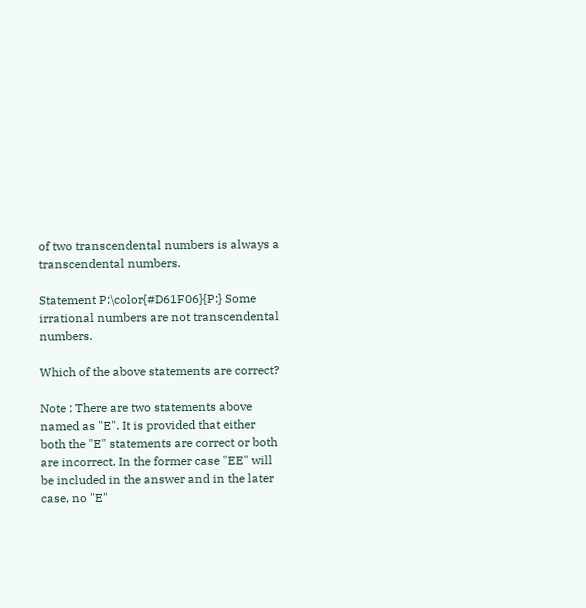of two transcendental numbers is always a transcendental numbers.

Statement P:\color{#D61F06}{P:} Some irrational numbers are not transcendental numbers.

Which of the above statements are correct?

Note : There are two statements above named as "E". It is provided that either both the "E" statements are correct or both are incorrect. In the former case "EE" will be included in the answer and in the later case, no "E"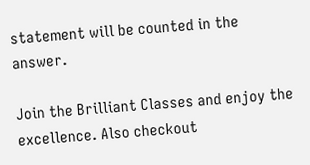statement will be counted in the answer.

Join the Brilliant Classes and enjoy the excellence. Also checkout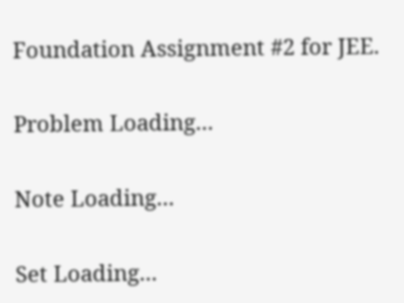Foundation Assignment #2 for JEE.

Problem Loading...

Note Loading...

Set Loading...